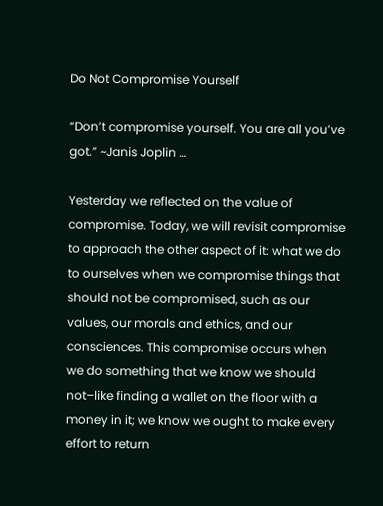Do Not Compromise Yourself

“Don’t compromise yourself. You are all you’ve got.” ~Janis Joplin …

Yesterday we reflected on the value of compromise. Today, we will revisit compromise to approach the other aspect of it: what we do to ourselves when we compromise things that should not be compromised, such as our values, our morals and ethics, and our consciences. This compromise occurs when we do something that we know we should not–like finding a wallet on the floor with a money in it; we know we ought to make every effort to return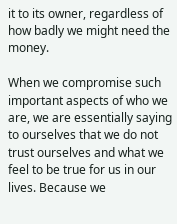it to its owner, regardless of how badly we might need the money.

When we compromise such important aspects of who we are, we are essentially saying to ourselves that we do not trust ourselves and what we feel to be true for us in our lives. Because we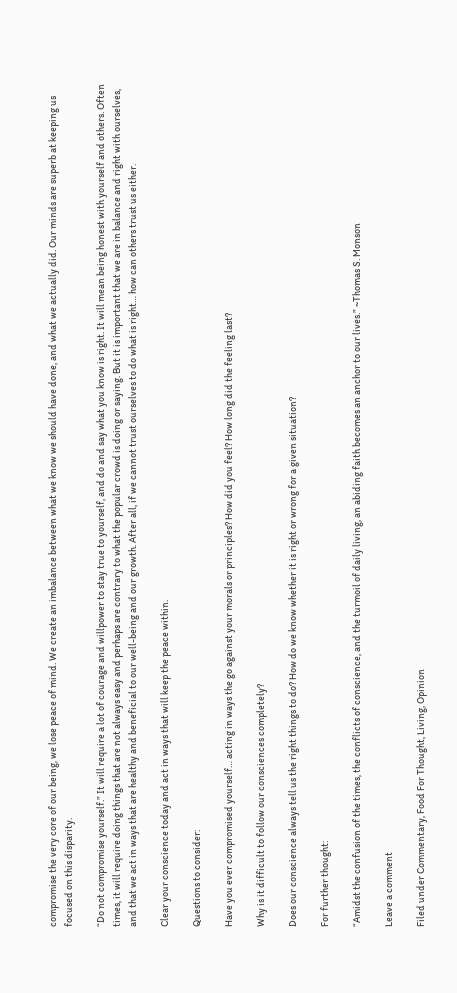compromise the very core of our being, we lose peace of mind. We create an imbalance between what we know we should have done, and what we actually did. Our minds are superb at keeping us focused on this disparity.

“Do not compromise yourself.” It will require a lot of courage and willpower to stay true to yourself, and do and say what you know is right. It will mean being honest with yourself and others. Often times, it will require doing things that are not always easy and perhaps are contrary to what the popular crowd is doing or saying. But it is important that we are in balance and right with ourselves, and that we act in ways that are healthy and beneficial to our well-being and our growth. After all, if we cannot trust ourselves to do what is right… how can others trust us either.

Clear your conscience today and act in ways that will keep the peace within.

Questions to consider:

Have you ever compromised yourself… acting in ways the go against your morals or principles? How did you feel? How long did the feeling last?

Why is it difficult to follow our consciences completely?

Does our conscience always tell us the right things to do? How do we know whether it is right or wrong for a given situation?

For further thought:

“Amidst the confusion of the times, the conflicts of conscience, and the turmoil of daily living, an abiding faith becomes an anchor to our lives.” ~Thomas S. Monson

Leave a comment

Filed under Commentary, Food For Thought, Living, Opinion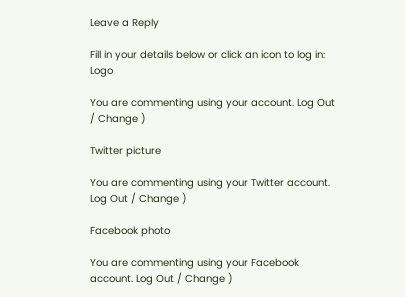Leave a Reply

Fill in your details below or click an icon to log in: Logo

You are commenting using your account. Log Out / Change )

Twitter picture

You are commenting using your Twitter account. Log Out / Change )

Facebook photo

You are commenting using your Facebook account. Log Out / Change )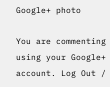Google+ photo

You are commenting using your Google+ account. Log Out /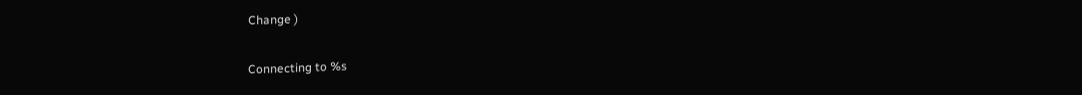Change )

Connecting to %s